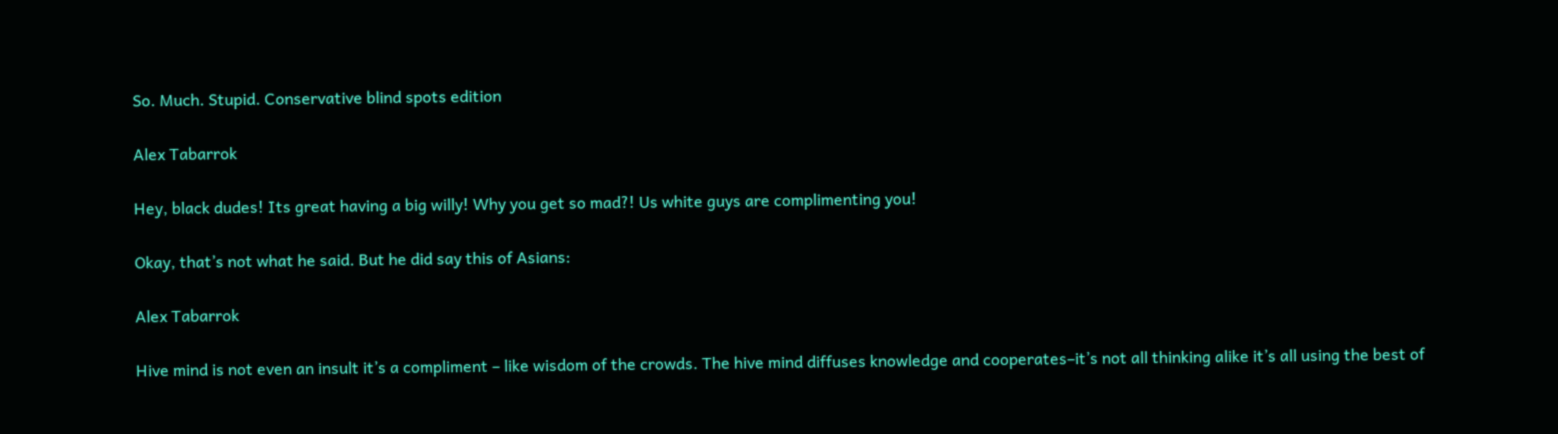So. Much. Stupid. Conservative blind spots edition

Alex Tabarrok

Hey, black dudes! Its great having a big willy! Why you get so mad?! Us white guys are complimenting you!

Okay, that’s not what he said. But he did say this of Asians:

Alex Tabarrok

Hive mind is not even an insult it’s a compliment – like wisdom of the crowds. The hive mind diffuses knowledge and cooperates–it’s not all thinking alike it’s all using the best of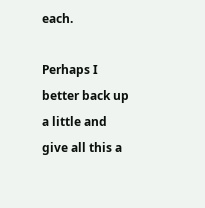each.

Perhaps I better back up a little and give all this a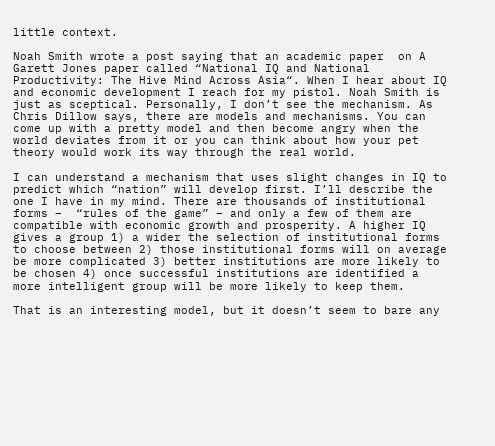little context.

Noah Smith wrote a post saying that an academic paper  on A Garett Jones paper called “National IQ and National Productivity: The Hive Mind Across Asia“. When I hear about IQ and economic development I reach for my pistol. Noah Smith is just as sceptical. Personally, I don’t see the mechanism. As Chris Dillow says, there are models and mechanisms. You can come up with a pretty model and then become angry when the world deviates from it or you can think about how your pet theory would work its way through the real world.

I can understand a mechanism that uses slight changes in IQ to predict which “nation” will develop first. I’ll describe the one I have in my mind. There are thousands of institutional forms –  “rules of the game” – and only a few of them are compatible with economic growth and prosperity. A higher IQ gives a group 1) a wider the selection of institutional forms to choose between 2) those institutional forms will on average be more complicated 3) better institutions are more likely to be chosen 4) once successful institutions are identified a more intelligent group will be more likely to keep them.

That is an interesting model, but it doesn’t seem to bare any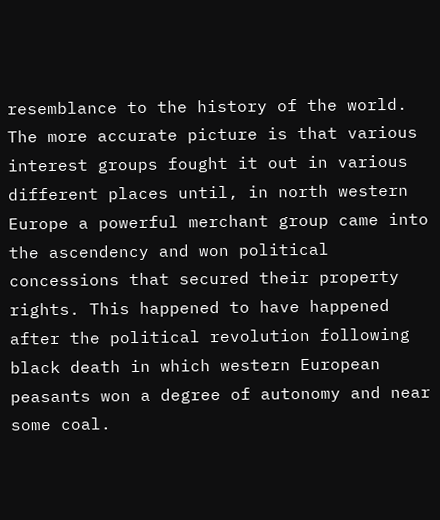resemblance to the history of the world. The more accurate picture is that various interest groups fought it out in various different places until, in north western Europe a powerful merchant group came into the ascendency and won political concessions that secured their property rights. This happened to have happened after the political revolution following black death in which western European peasants won a degree of autonomy and near some coal.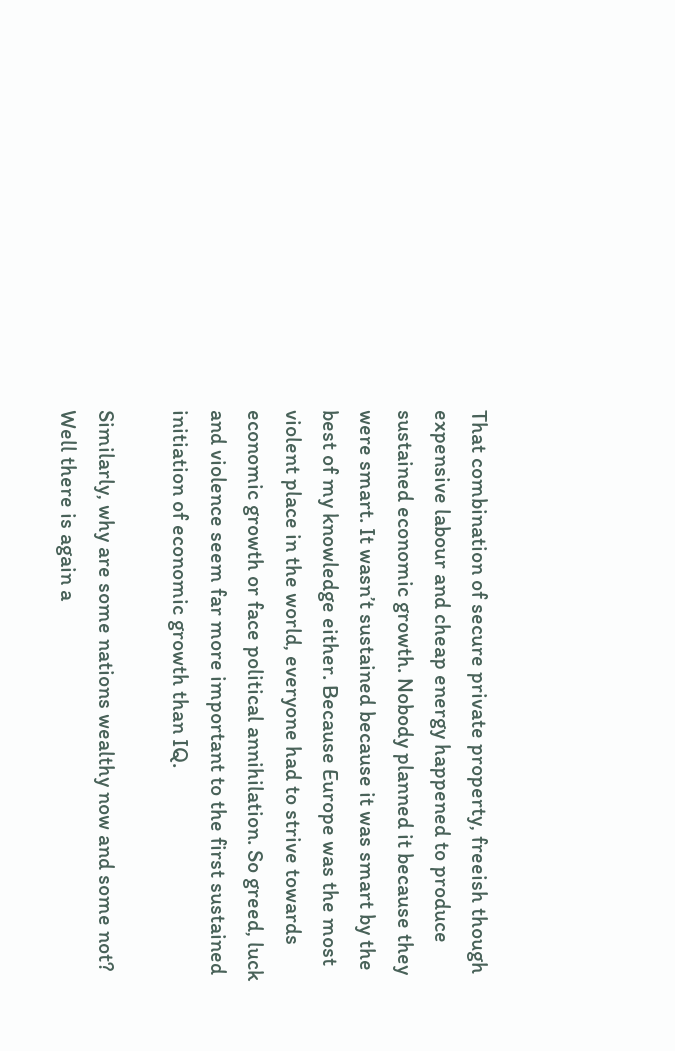That combination of secure private property, freeish though expensive labour and cheap energy happened to produce sustained economic growth. Nobody planned it because they were smart. It wasn’t sustained because it was smart by the best of my knowledge either. Because Europe was the most violent place in the world, everyone had to strive towards economic growth or face political annihilation. So greed, luck and violence seem far more important to the first sustained initiation of economic growth than IQ.

Similarly, why are some nations wealthy now and some not? Well there is again a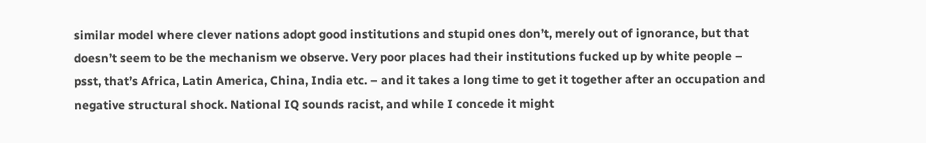similar model where clever nations adopt good institutions and stupid ones don’t, merely out of ignorance, but that doesn’t seem to be the mechanism we observe. Very poor places had their institutions fucked up by white people – psst, that’s Africa, Latin America, China, India etc. – and it takes a long time to get it together after an occupation and negative structural shock. National IQ sounds racist, and while I concede it might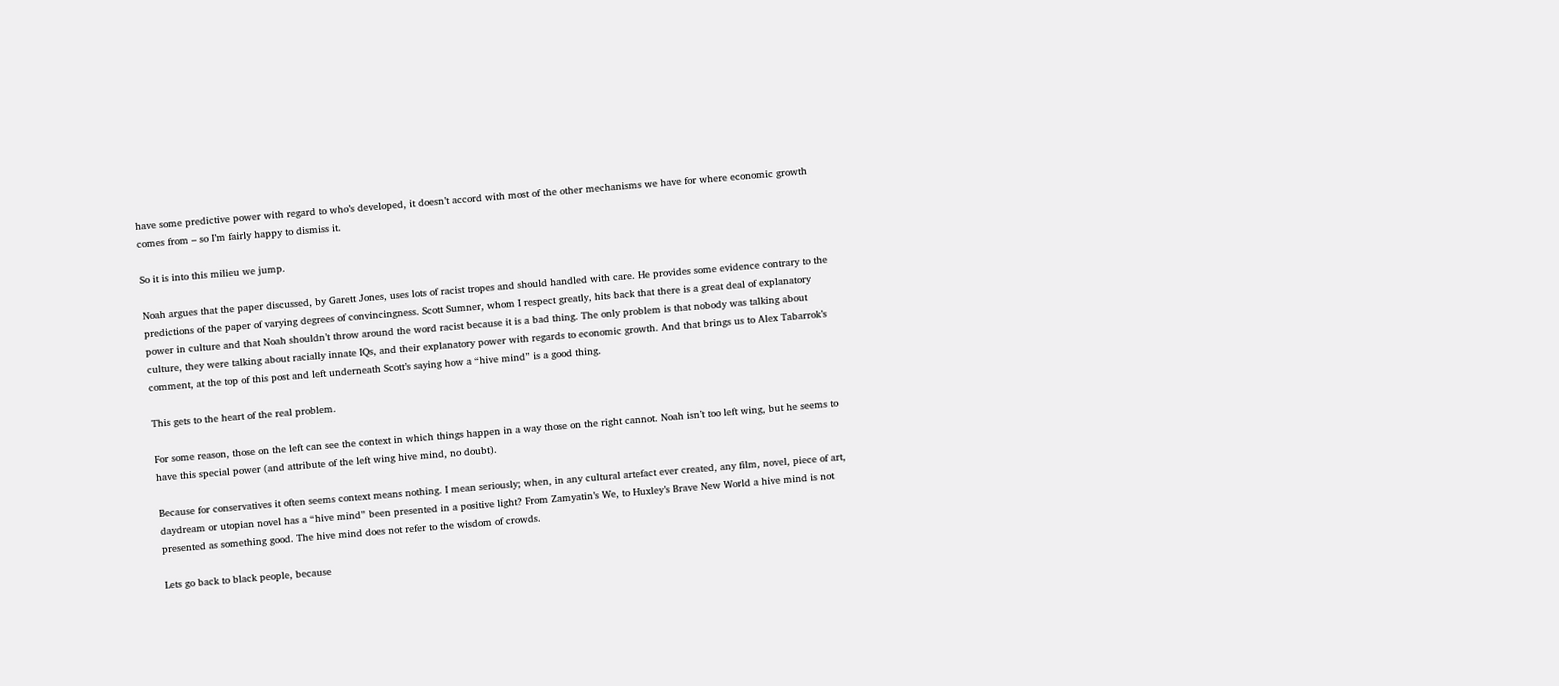have some predictive power with regard to who’s developed, it doesn’t accord with most of the other mechanisms we have for where economic growth comes from – so I’m fairly happy to dismiss it.

So it is into this milieu we jump.

Noah argues that the paper discussed, by Garett Jones, uses lots of racist tropes and should handled with care. He provides some evidence contrary to the predictions of the paper of varying degrees of convincingness. Scott Sumner, whom I respect greatly, hits back that there is a great deal of explanatory power in culture and that Noah shouldn’t throw around the word racist because it is a bad thing. The only problem is that nobody was talking about culture, they were talking about racially innate IQs, and their explanatory power with regards to economic growth. And that brings us to Alex Tabarrok’s comment, at the top of this post and left underneath Scott’s saying how a “hive mind” is a good thing.

This gets to the heart of the real problem.

For some reason, those on the left can see the context in which things happen in a way those on the right cannot. Noah isn’t too left wing, but he seems to have this special power (and attribute of the left wing hive mind, no doubt).

Because for conservatives it often seems context means nothing. I mean seriously; when, in any cultural artefact ever created, any film, novel, piece of art, daydream or utopian novel has a “hive mind” been presented in a positive light? From Zamyatin’s We, to Huxley’s Brave New World a hive mind is not presented as something good. The hive mind does not refer to the wisdom of crowds.

Lets go back to black people, because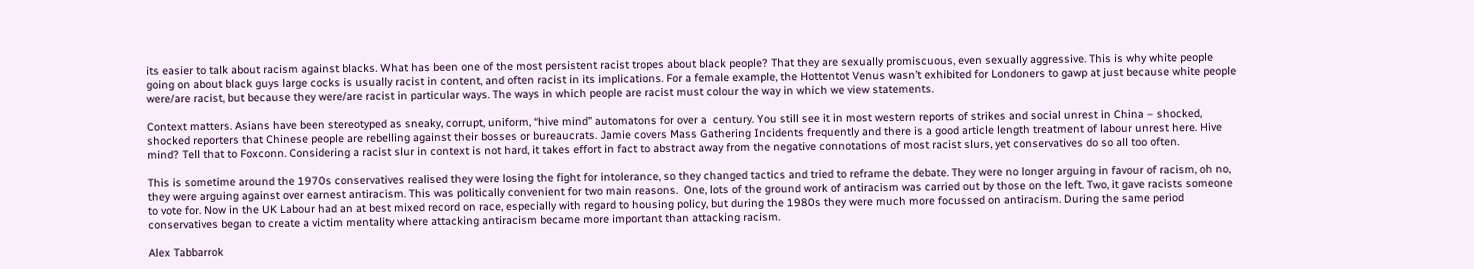its easier to talk about racism against blacks. What has been one of the most persistent racist tropes about black people? That they are sexually promiscuous, even sexually aggressive. This is why white people going on about black guys large cocks is usually racist in content, and often racist in its implications. For a female example, the Hottentot Venus wasn’t exhibited for Londoners to gawp at just because white people were/are racist, but because they were/are racist in particular ways. The ways in which people are racist must colour the way in which we view statements.

Context matters. Asians have been stereotyped as sneaky, corrupt, uniform, “hive mind” automatons for over a  century. You still see it in most western reports of strikes and social unrest in China – shocked, shocked reporters that Chinese people are rebelling against their bosses or bureaucrats. Jamie covers Mass Gathering Incidents frequently and there is a good article length treatment of labour unrest here. Hive mind? Tell that to Foxconn. Considering a racist slur in context is not hard, it takes effort in fact to abstract away from the negative connotations of most racist slurs, yet conservatives do so all too often.

This is sometime around the 1970s conservatives realised they were losing the fight for intolerance, so they changed tactics and tried to reframe the debate. They were no longer arguing in favour of racism, oh no, they were arguing against over earnest antiracism. This was politically convenient for two main reasons.  One, lots of the ground work of antiracism was carried out by those on the left. Two, it gave racists someone to vote for. Now in the UK Labour had an at best mixed record on race, especially with regard to housing policy, but during the 1980s they were much more focussed on antiracism. During the same period conservatives began to create a victim mentality where attacking antiracism became more important than attacking racism.

Alex Tabbarrok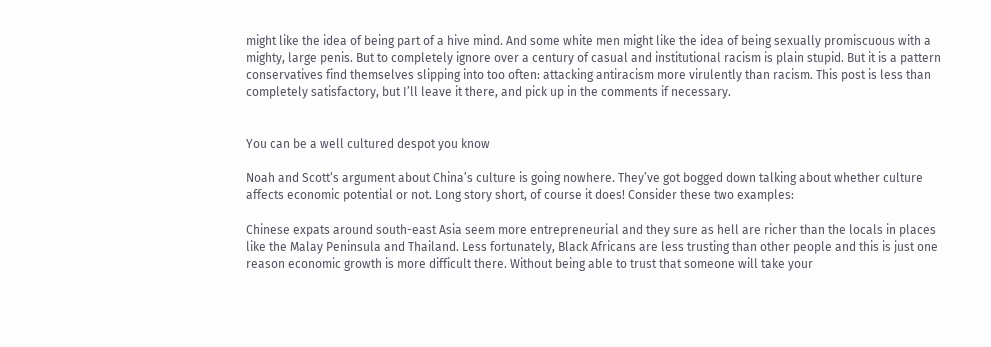might like the idea of being part of a hive mind. And some white men might like the idea of being sexually promiscuous with a mighty, large penis. But to completely ignore over a century of casual and institutional racism is plain stupid. But it is a pattern conservatives find themselves slipping into too often: attacking antiracism more virulently than racism. This post is less than completely satisfactory, but I’ll leave it there, and pick up in the comments if necessary.


You can be a well cultured despot you know

Noah and Scott‘s argument about China’s culture is going nowhere. They’ve got bogged down talking about whether culture affects economic potential or not. Long story short, of course it does! Consider these two examples:

Chinese expats around south-east Asia seem more entrepreneurial and they sure as hell are richer than the locals in places like the Malay Peninsula and Thailand. Less fortunately, Black Africans are less trusting than other people and this is just one reason economic growth is more difficult there. Without being able to trust that someone will take your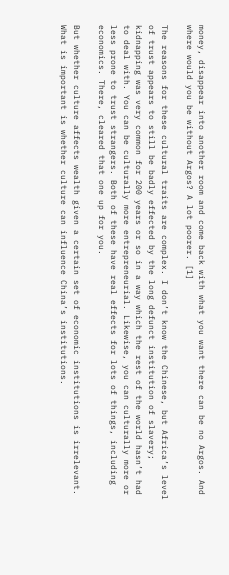money, disappear into another room and come back with what you want there can be no Argos. And where would you be without Argos? A lot poorer. [1]

The reasons for these cultural traits are complex. I don’t know the Chinese, but Africa’s level of trust appears to still be badly effected by the long defunct institution of slavery; kidnapping was very common for 200 years or so in a way which the rest of the world hasn’t had to deal with. You can be culturally more entrepreneurial. Likewise, you can culturally more or less prone to trust strangers. Both of these have real effects for lots of things, including economics. There, cleared that one up for you.

But whether culture affects wealth given a certain set of economic institutions is irrelevant. What is important is whether culture can influence China’s institutions.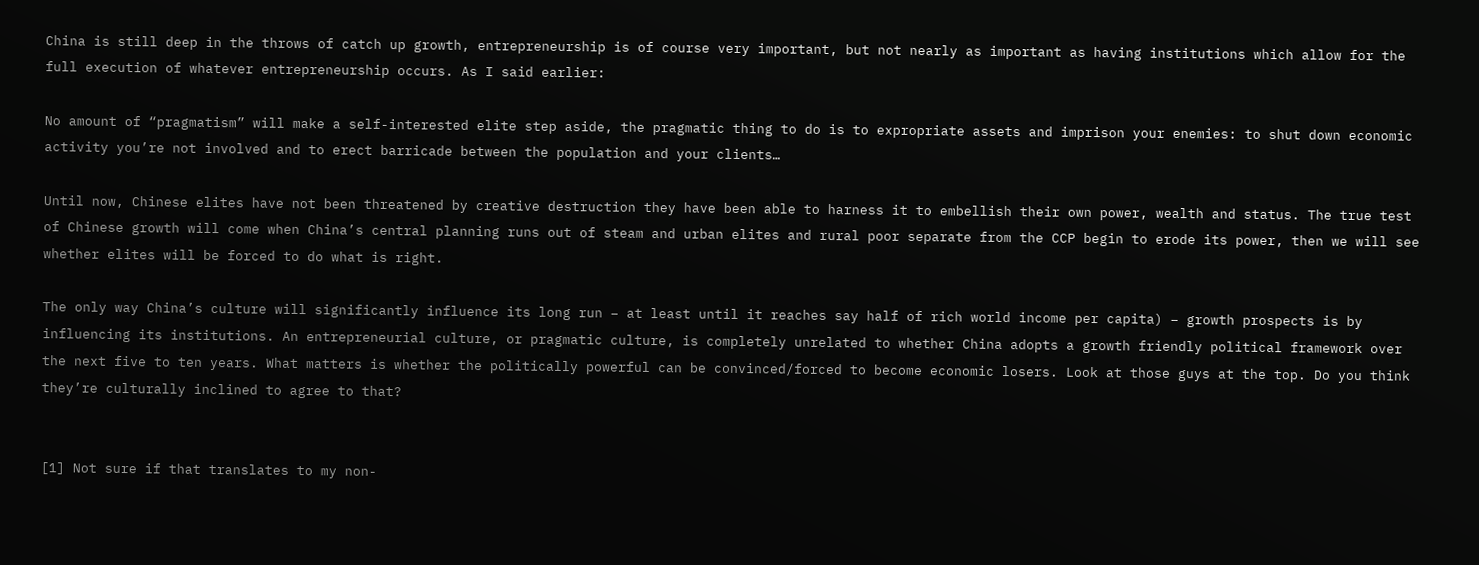China is still deep in the throws of catch up growth, entrepreneurship is of course very important, but not nearly as important as having institutions which allow for the full execution of whatever entrepreneurship occurs. As I said earlier:

No amount of “pragmatism” will make a self-interested elite step aside, the pragmatic thing to do is to expropriate assets and imprison your enemies: to shut down economic activity you’re not involved and to erect barricade between the population and your clients…

Until now, Chinese elites have not been threatened by creative destruction they have been able to harness it to embellish their own power, wealth and status. The true test of Chinese growth will come when China’s central planning runs out of steam and urban elites and rural poor separate from the CCP begin to erode its power, then we will see whether elites will be forced to do what is right.

The only way China’s culture will significantly influence its long run – at least until it reaches say half of rich world income per capita) – growth prospects is by influencing its institutions. An entrepreneurial culture, or pragmatic culture, is completely unrelated to whether China adopts a growth friendly political framework over the next five to ten years. What matters is whether the politically powerful can be convinced/forced to become economic losers. Look at those guys at the top. Do you think they’re culturally inclined to agree to that?


[1] Not sure if that translates to my non-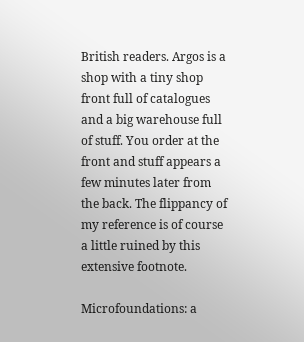British readers. Argos is a shop with a tiny shop front full of catalogues and a big warehouse full of stuff. You order at the front and stuff appears a few minutes later from the back. The flippancy of my reference is of course a little ruined by this extensive footnote.

Microfoundations: a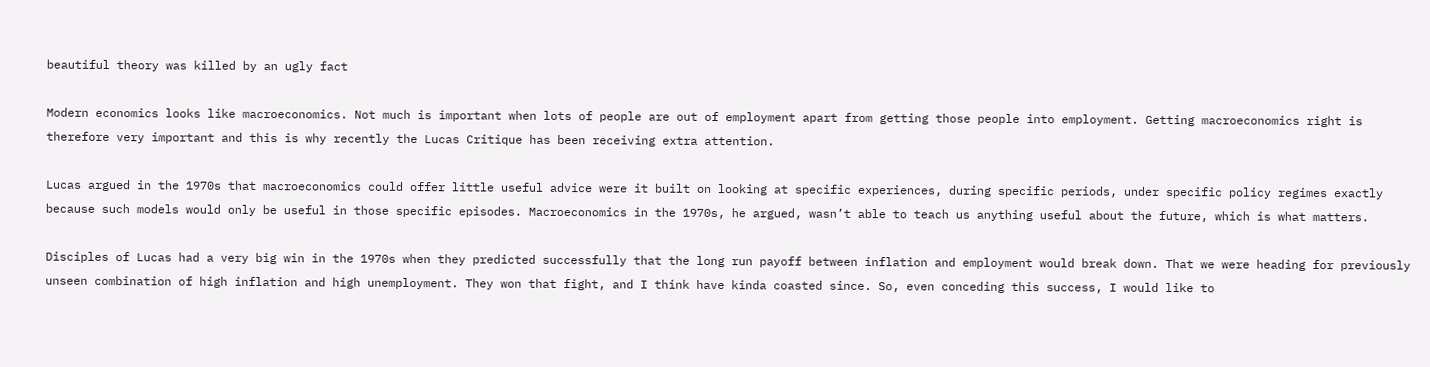beautiful theory was killed by an ugly fact

Modern economics looks like macroeconomics. Not much is important when lots of people are out of employment apart from getting those people into employment. Getting macroeconomics right is therefore very important and this is why recently the Lucas Critique has been receiving extra attention.

Lucas argued in the 1970s that macroeconomics could offer little useful advice were it built on looking at specific experiences, during specific periods, under specific policy regimes exactly because such models would only be useful in those specific episodes. Macroeconomics in the 1970s, he argued, wasn’t able to teach us anything useful about the future, which is what matters.

Disciples of Lucas had a very big win in the 1970s when they predicted successfully that the long run payoff between inflation and employment would break down. That we were heading for previously unseen combination of high inflation and high unemployment. They won that fight, and I think have kinda coasted since. So, even conceding this success, I would like to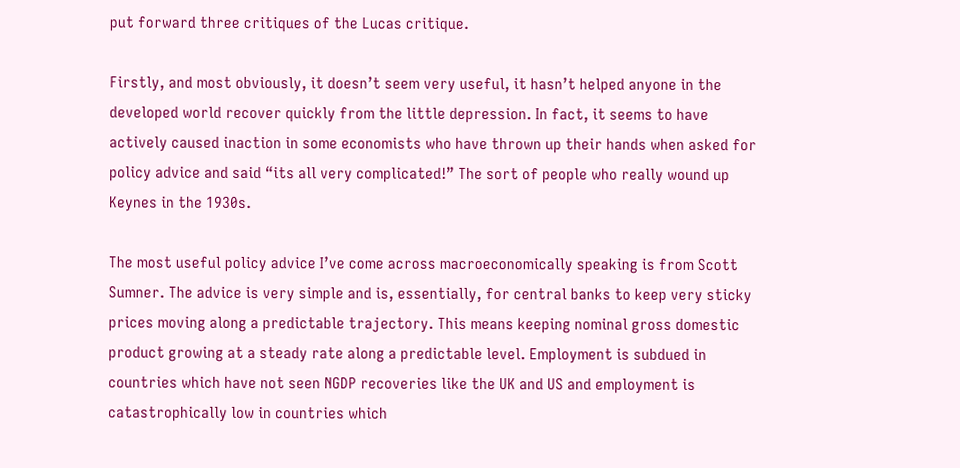put forward three critiques of the Lucas critique.

Firstly, and most obviously, it doesn’t seem very useful, it hasn’t helped anyone in the developed world recover quickly from the little depression. In fact, it seems to have actively caused inaction in some economists who have thrown up their hands when asked for policy advice and said “its all very complicated!” The sort of people who really wound up Keynes in the 1930s.

The most useful policy advice I’ve come across macroeconomically speaking is from Scott Sumner. The advice is very simple and is, essentially, for central banks to keep very sticky prices moving along a predictable trajectory. This means keeping nominal gross domestic product growing at a steady rate along a predictable level. Employment is subdued in countries which have not seen NGDP recoveries like the UK and US and employment is catastrophically low in countries which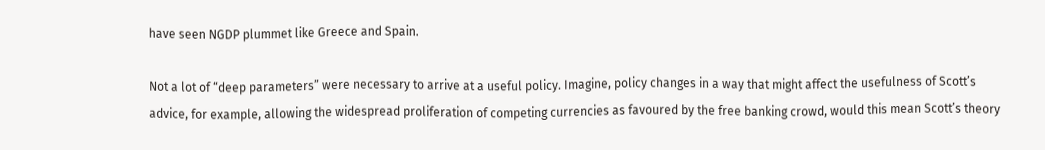have seen NGDP plummet like Greece and Spain.

Not a lot of “deep parameters” were necessary to arrive at a useful policy. Imagine, policy changes in a way that might affect the usefulness of Scott’s advice, for example, allowing the widespread proliferation of competing currencies as favoured by the free banking crowd, would this mean Scott’s theory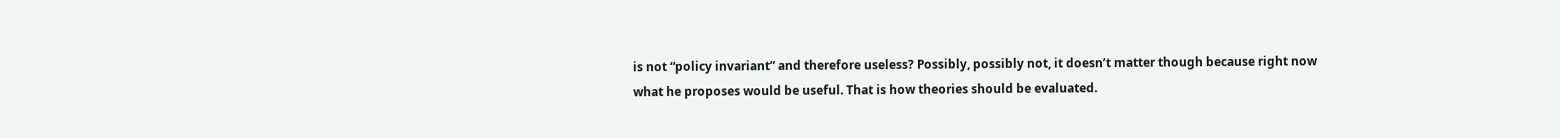is not “policy invariant” and therefore useless? Possibly, possibly not, it doesn’t matter though because right now what he proposes would be useful. That is how theories should be evaluated.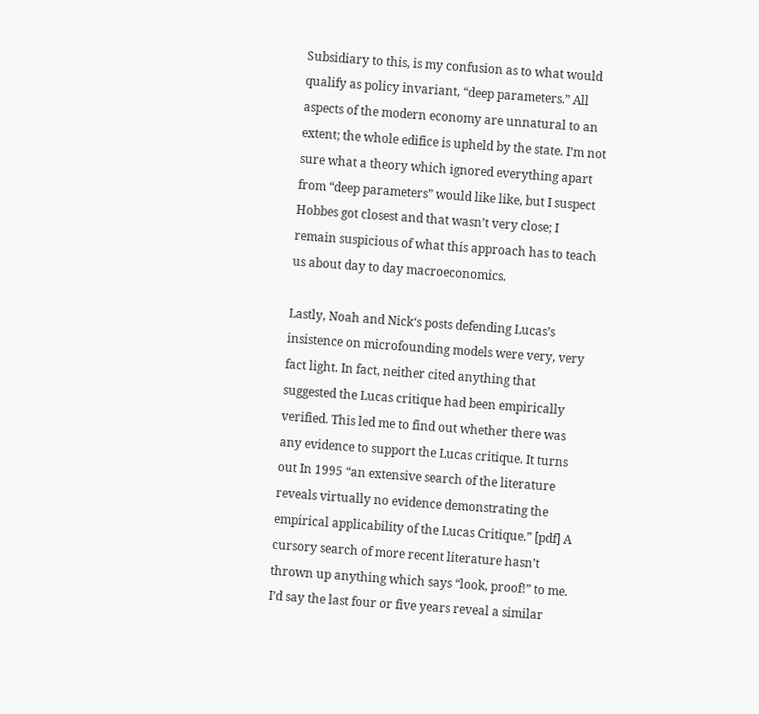Subsidiary to this, is my confusion as to what would qualify as policy invariant, “deep parameters.” All aspects of the modern economy are unnatural to an extent; the whole edifice is upheld by the state. I’m not sure what a theory which ignored everything apart from “deep parameters” would like like, but I suspect Hobbes got closest and that wasn’t very close; I remain suspicious of what this approach has to teach us about day to day macroeconomics.

Lastly, Noah and Nick‘s posts defending Lucas’s insistence on microfounding models were very, very fact light. In fact, neither cited anything that suggested the Lucas critique had been empirically verified. This led me to find out whether there was any evidence to support the Lucas critique. It turns out In 1995 “an extensive search of the literature reveals virtually no evidence demonstrating the empirical applicability of the Lucas Critique.” [pdf] A cursory search of more recent literature hasn’t thrown up anything which says “look, proof!” to me. I’d say the last four or five years reveal a similar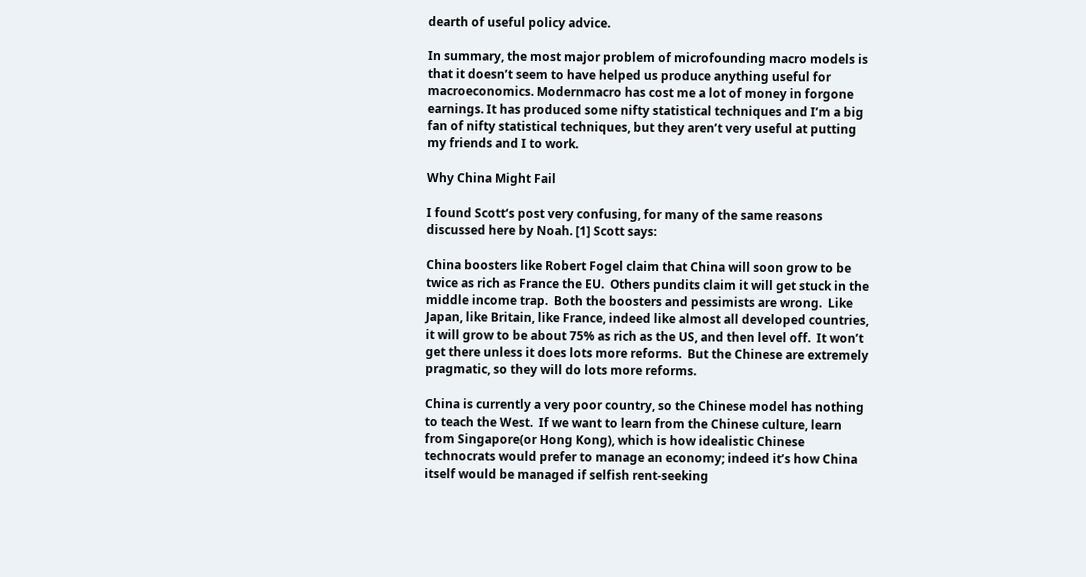dearth of useful policy advice.

In summary, the most major problem of microfounding macro models is that it doesn’t seem to have helped us produce anything useful for macroeconomics. Modernmacro has cost me a lot of money in forgone earnings. It has produced some nifty statistical techniques and I’m a big fan of nifty statistical techniques, but they aren’t very useful at putting my friends and I to work.

Why China Might Fail

I found Scott‘s post very confusing, for many of the same reasons discussed here by Noah. [1] Scott says:

China boosters like Robert Fogel claim that China will soon grow to be twice as rich as France the EU.  Others pundits claim it will get stuck in the middle income trap.  Both the boosters and pessimists are wrong.  Like Japan, like Britain, like France, indeed like almost all developed countries, it will grow to be about 75% as rich as the US, and then level off.  It won’t get there unless it does lots more reforms.  But the Chinese are extremely pragmatic, so they will do lots more reforms.

China is currently a very poor country, so the Chinese model has nothing to teach the West.  If we want to learn from the Chinese culture, learn from Singapore(or Hong Kong), which is how idealistic Chinese technocrats would prefer to manage an economy; indeed it’s how China itself would be managed if selfish rent-seeking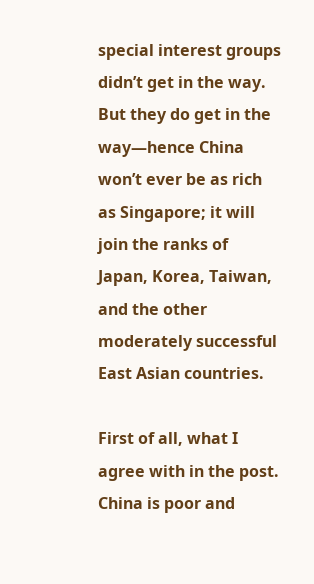special interest groups didn’t get in the way.  But they do get in the way—hence China won’t ever be as rich as Singapore; it will join the ranks of Japan, Korea, Taiwan, and the other moderately successful East Asian countries.

First of all, what I agree with in the post. China is poor and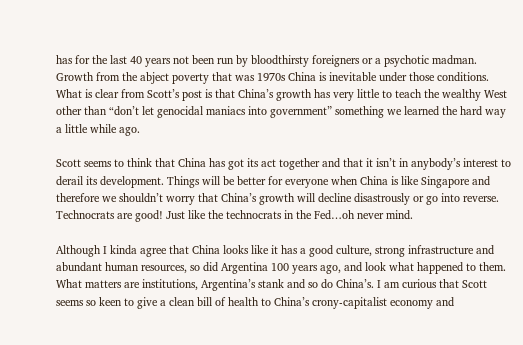has for the last 40 years not been run by bloodthirsty foreigners or a psychotic madman. Growth from the abject poverty that was 1970s China is inevitable under those conditions. What is clear from Scott’s post is that China’s growth has very little to teach the wealthy West other than “don’t let genocidal maniacs into government” something we learned the hard way a little while ago.

Scott seems to think that China has got its act together and that it isn’t in anybody’s interest to derail its development. Things will be better for everyone when China is like Singapore and therefore we shouldn’t worry that China’s growth will decline disastrously or go into reverse. Technocrats are good! Just like the technocrats in the Fed…oh never mind.

Although I kinda agree that China looks like it has a good culture, strong infrastructure and abundant human resources, so did Argentina 100 years ago, and look what happened to them. What matters are institutions, Argentina’s stank and so do China’s. I am curious that Scott seems so keen to give a clean bill of health to China’s crony-capitalist economy and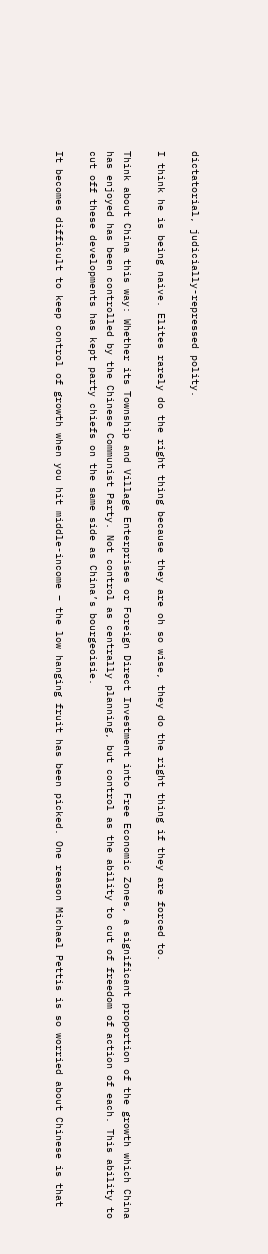dictatorial, judicially-repressed polity.

I think he is being naive. Elites rarely do the right thing because they are oh so wise, they do the right thing if they are forced to.

Think about China this way: Whether its Township and Village Enterprises or Foreign Direct Investment into Free Economic Zones, a significant proportion of the growth which China has enjoyed has been controlled by the Chinese Communist Party. Not control as centrally planning, but control as the ability to cut of freedom of action of each. This ability to cut off these developments has kept party chiefs on the same side as China’s bourgeoisie.

It becomes difficult to keep control of growth when you hit middle-income – the low hanging fruit has been picked. One reason Michael Pettis is so worried about Chinese is that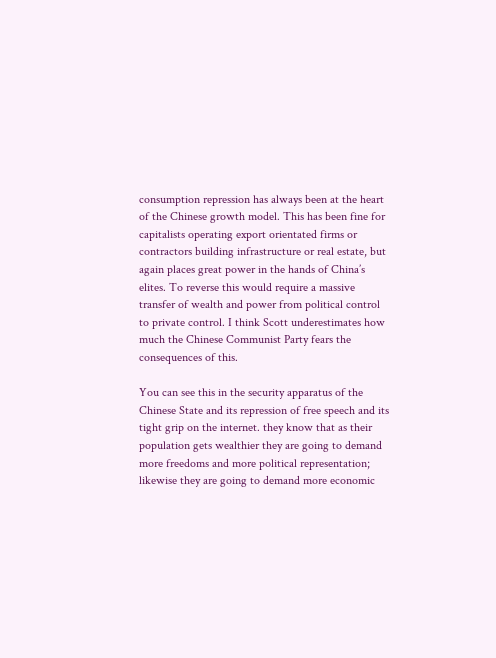consumption repression has always been at the heart of the Chinese growth model. This has been fine for capitalists operating export orientated firms or contractors building infrastructure or real estate, but again places great power in the hands of China’s elites. To reverse this would require a massive transfer of wealth and power from political control to private control. I think Scott underestimates how much the Chinese Communist Party fears the consequences of this.

You can see this in the security apparatus of the Chinese State and its repression of free speech and its tight grip on the internet. they know that as their population gets wealthier they are going to demand more freedoms and more political representation; likewise they are going to demand more economic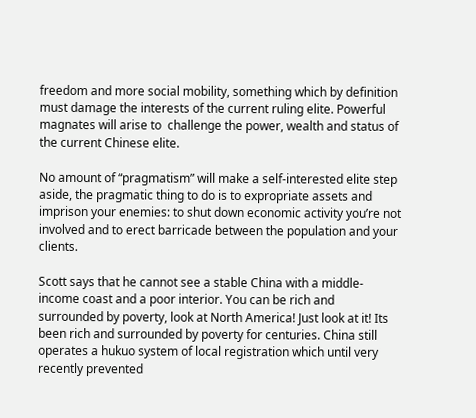freedom and more social mobility, something which by definition must damage the interests of the current ruling elite. Powerful magnates will arise to  challenge the power, wealth and status of the current Chinese elite.

No amount of “pragmatism” will make a self-interested elite step aside, the pragmatic thing to do is to expropriate assets and imprison your enemies: to shut down economic activity you’re not involved and to erect barricade between the population and your clients.

Scott says that he cannot see a stable China with a middle-income coast and a poor interior. You can be rich and surrounded by poverty, look at North America! Just look at it! Its been rich and surrounded by poverty for centuries. China still operates a hukuo system of local registration which until very recently prevented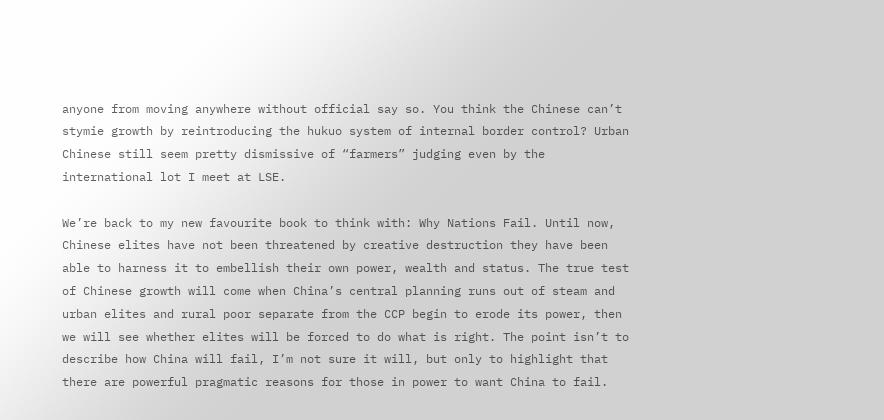anyone from moving anywhere without official say so. You think the Chinese can’t stymie growth by reintroducing the hukuo system of internal border control? Urban Chinese still seem pretty dismissive of “farmers” judging even by the international lot I meet at LSE.

We’re back to my new favourite book to think with: Why Nations Fail. Until now, Chinese elites have not been threatened by creative destruction they have been able to harness it to embellish their own power, wealth and status. The true test of Chinese growth will come when China’s central planning runs out of steam and urban elites and rural poor separate from the CCP begin to erode its power, then we will see whether elites will be forced to do what is right. The point isn’t to describe how China will fail, I’m not sure it will, but only to highlight that there are powerful pragmatic reasons for those in power to want China to fail.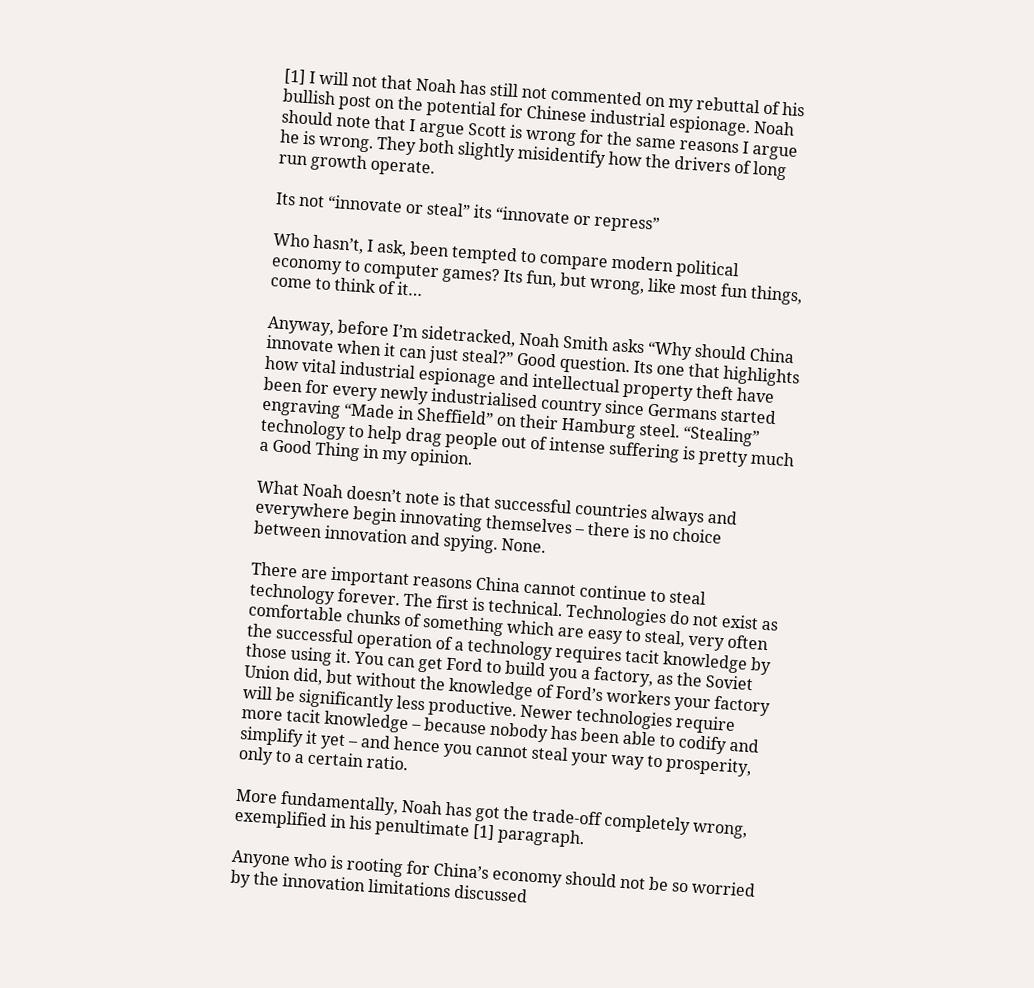[1] I will not that Noah has still not commented on my rebuttal of his bullish post on the potential for Chinese industrial espionage. Noah should note that I argue Scott is wrong for the same reasons I argue he is wrong. They both slightly misidentify how the drivers of long run growth operate.

Its not “innovate or steal” its “innovate or repress”

Who hasn’t, I ask, been tempted to compare modern political economy to computer games? Its fun, but wrong, like most fun things, come to think of it…

Anyway, before I’m sidetracked, Noah Smith asks “Why should China innovate when it can just steal?” Good question. Its one that highlights how vital industrial espionage and intellectual property theft have been for every newly industrialised country since Germans started engraving “Made in Sheffield” on their Hamburg steel. “Stealing” technology to help drag people out of intense suffering is pretty much a Good Thing in my opinion.

What Noah doesn’t note is that successful countries always and everywhere begin innovating themselves – there is no choice between innovation and spying. None.

There are important reasons China cannot continue to steal technology forever. The first is technical. Technologies do not exist as comfortable chunks of something which are easy to steal, very often the successful operation of a technology requires tacit knowledge by those using it. You can get Ford to build you a factory, as the Soviet Union did, but without the knowledge of Ford’s workers your factory will be significantly less productive. Newer technologies require more tacit knowledge – because nobody has been able to codify and simplify it yet – and hence you cannot steal your way to prosperity, only to a certain ratio.

More fundamentally, Noah has got the trade-off completely wrong, exemplified in his penultimate [1] paragraph.

Anyone who is rooting for China’s economy should not be so worried by the innovation limitations discussed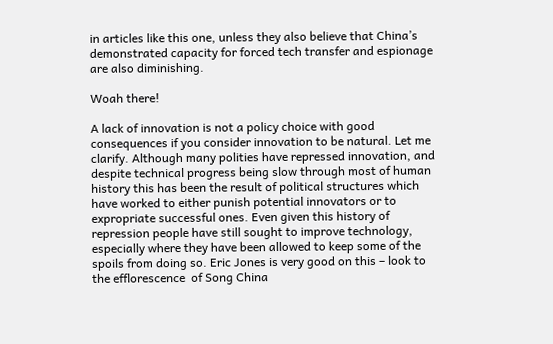in articles like this one, unless they also believe that China’s demonstrated capacity for forced tech transfer and espionage are also diminishing.

Woah there!

A lack of innovation is not a policy choice with good consequences if you consider innovation to be natural. Let me clarify. Although many polities have repressed innovation, and despite technical progress being slow through most of human history this has been the result of political structures which have worked to either punish potential innovators or to expropriate successful ones. Even given this history of repression people have still sought to improve technology, especially where they have been allowed to keep some of the spoils from doing so. Eric Jones is very good on this – look to the efflorescence  of Song China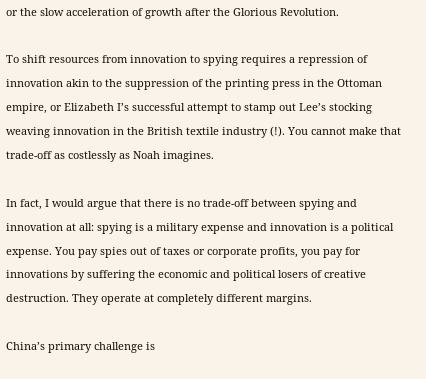or the slow acceleration of growth after the Glorious Revolution.

To shift resources from innovation to spying requires a repression of innovation akin to the suppression of the printing press in the Ottoman empire, or Elizabeth I’s successful attempt to stamp out Lee’s stocking weaving innovation in the British textile industry (!). You cannot make that trade-off as costlessly as Noah imagines.

In fact, I would argue that there is no trade-off between spying and innovation at all: spying is a military expense and innovation is a political expense. You pay spies out of taxes or corporate profits, you pay for innovations by suffering the economic and political losers of creative destruction. They operate at completely different margins.

China’s primary challenge is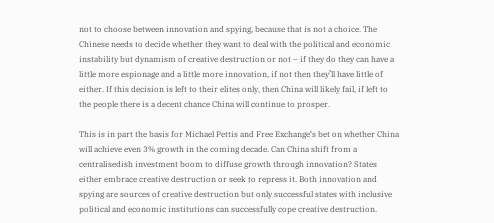not to choose between innovation and spying, because that is not a choice. The Chinese needs to decide whether they want to deal with the political and economic instability but dynamism of creative destruction or not – if they do they can have a little more espionage and a little more innovation, if not then they’ll have little of either. If this decision is left to their elites only, then China will likely fail, if left to the people there is a decent chance China will continue to prosper.

This is in part the basis for Michael Pettis and Free Exchange‘s bet on whether China will achieve even 3% growth in the coming decade. Can China shift from a centralisedish investment boom to diffuse growth through innovation? States either embrace creative destruction or seek to repress it. Both innovation and spying are sources of creative destruction but only successful states with inclusive political and economic institutions can successfully cope creative destruction.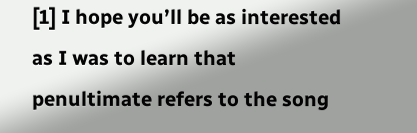[1] I hope you’ll be as interested as I was to learn that penultimate refers to the song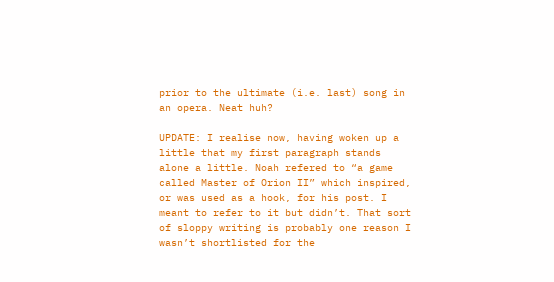prior to the ultimate (i.e. last) song in an opera. Neat huh?

UPDATE: I realise now, having woken up a little that my first paragraph stands alone a little. Noah refered to “a game called Master of Orion II” which inspired, or was used as a hook, for his post. I meant to refer to it but didn’t. That sort of sloppy writing is probably one reason I wasn’t shortlisted for the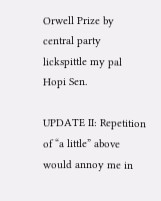Orwell Prize by central party lickspittle my pal Hopi Sen.

UPDATE II: Repetition of “a little” above would annoy me in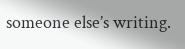someone else’s writing.